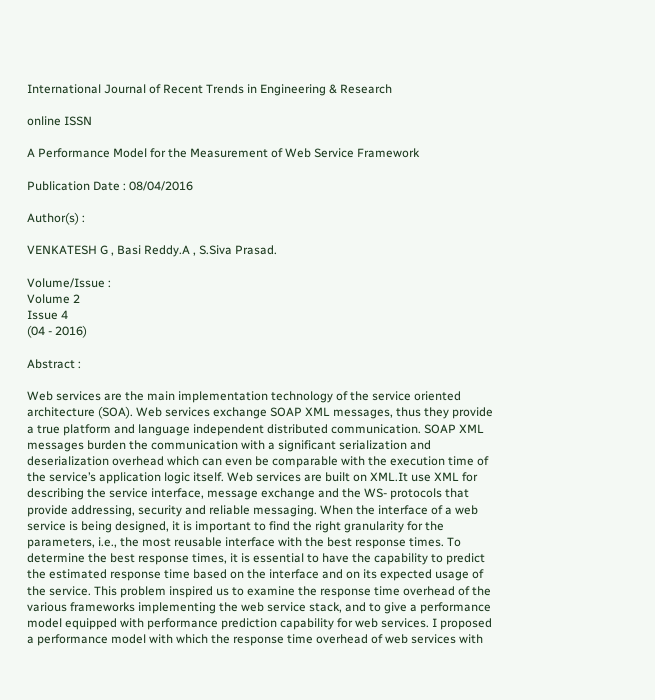International Journal of Recent Trends in Engineering & Research

online ISSN

A Performance Model for the Measurement of Web Service Framework

Publication Date : 08/04/2016

Author(s) :

VENKATESH G , Basi Reddy.A , S.Siva Prasad.

Volume/Issue :
Volume 2
Issue 4
(04 - 2016)

Abstract :

Web services are the main implementation technology of the service oriented architecture (SOA). Web services exchange SOAP XML messages, thus they provide a true platform and language independent distributed communication. SOAP XML messages burden the communication with a significant serialization and deserialization overhead which can even be comparable with the execution time of the service’s application logic itself. Web services are built on XML.It use XML for describing the service interface, message exchange and the WS- protocols that provide addressing, security and reliable messaging. When the interface of a web service is being designed, it is important to find the right granularity for the parameters, i.e., the most reusable interface with the best response times. To determine the best response times, it is essential to have the capability to predict the estimated response time based on the interface and on its expected usage of the service. This problem inspired us to examine the response time overhead of the various frameworks implementing the web service stack, and to give a performance model equipped with performance prediction capability for web services. I proposed a performance model with which the response time overhead of web services with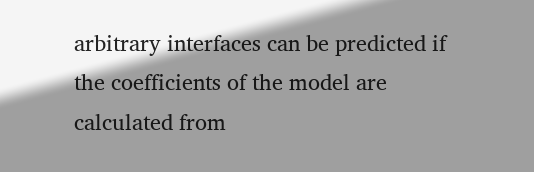arbitrary interfaces can be predicted if the coefficients of the model are calculated from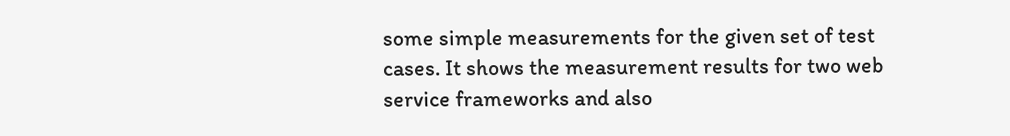some simple measurements for the given set of test cases. It shows the measurement results for two web service frameworks and also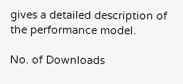gives a detailed description of the performance model.

No. of Downloads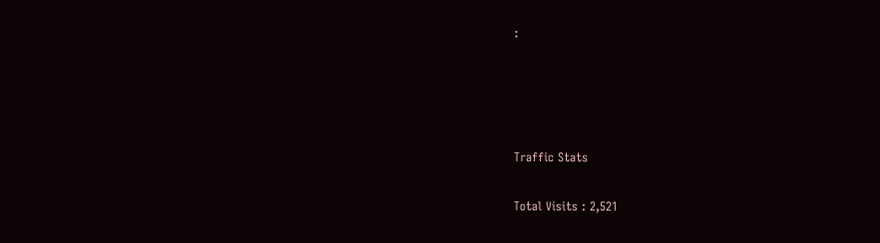:




Traffic Stats

Total Visits : 2,521